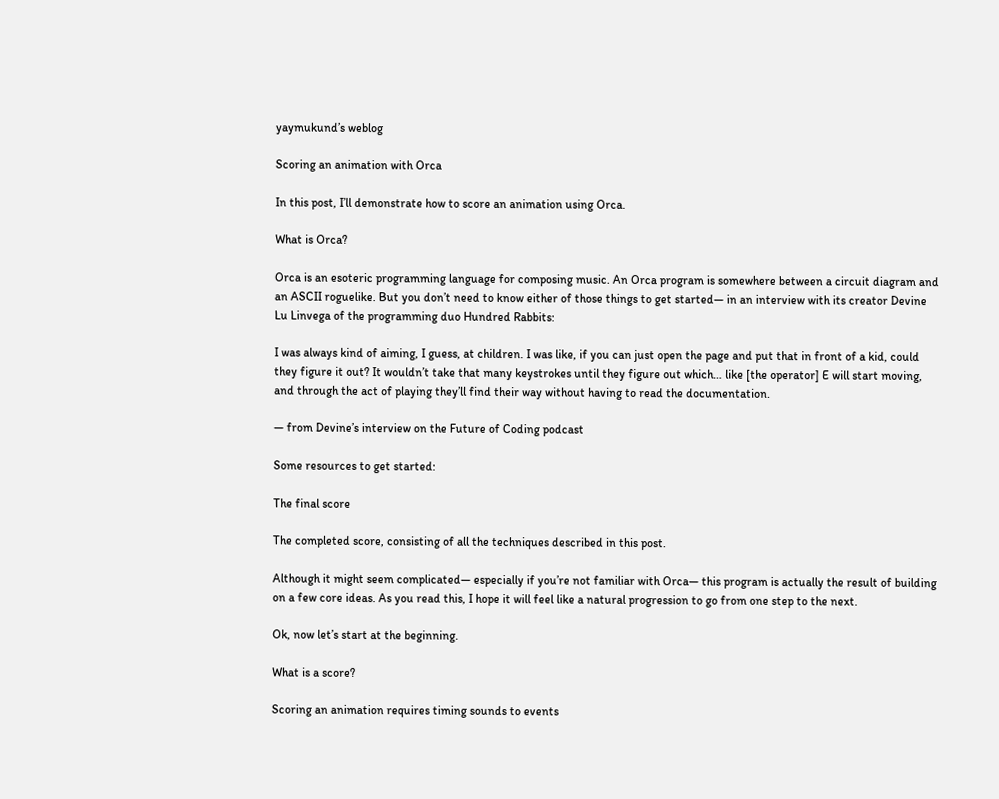yaymukund’s weblog

Scoring an animation with Orca

In this post, I’ll demonstrate how to score an animation using Orca.

What is Orca?

Orca is an esoteric programming language for composing music. An Orca program is somewhere between a circuit diagram and an ASCII roguelike. But you don’t need to know either of those things to get started— in an interview with its creator Devine Lu Linvega of the programming duo Hundred Rabbits:

I was always kind of aiming, I guess, at children. I was like, if you can just open the page and put that in front of a kid, could they figure it out? It wouldn’t take that many keystrokes until they figure out which… like [the operator] E will start moving, and through the act of playing they’ll find their way without having to read the documentation.

— from Devine’s interview on the Future of Coding podcast

Some resources to get started:

The final score

The completed score, consisting of all the techniques described in this post.

Although it might seem complicated— especially if you’re not familiar with Orca— this program is actually the result of building on a few core ideas. As you read this, I hope it will feel like a natural progression to go from one step to the next.

Ok, now let’s start at the beginning.

What is a score?

Scoring an animation requires timing sounds to events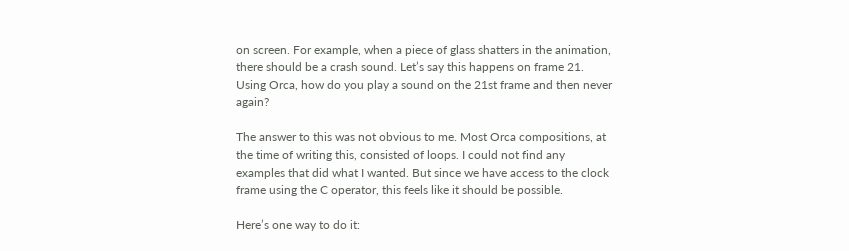on screen. For example, when a piece of glass shatters in the animation, there should be a crash sound. Let’s say this happens on frame 21. Using Orca, how do you play a sound on the 21st frame and then never again?

The answer to this was not obvious to me. Most Orca compositions, at the time of writing this, consisted of loops. I could not find any examples that did what I wanted. But since we have access to the clock frame using the C operator, this feels like it should be possible.

Here’s one way to do it: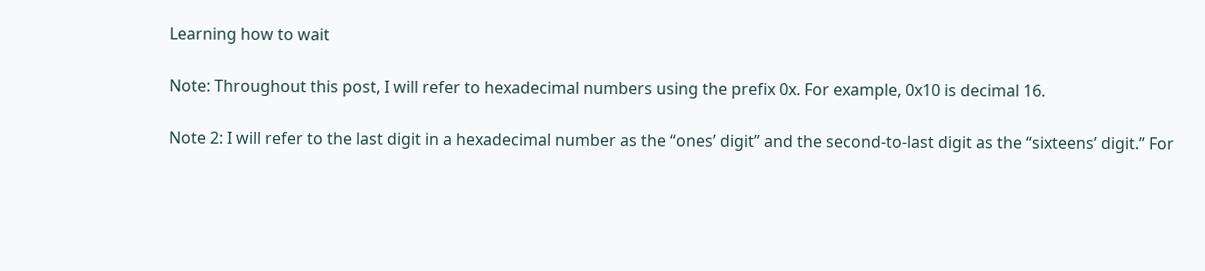Learning how to wait

Note: Throughout this post, I will refer to hexadecimal numbers using the prefix 0x. For example, 0x10 is decimal 16.

Note 2: I will refer to the last digit in a hexadecimal number as the “ones’ digit” and the second-to-last digit as the “sixteens’ digit.” For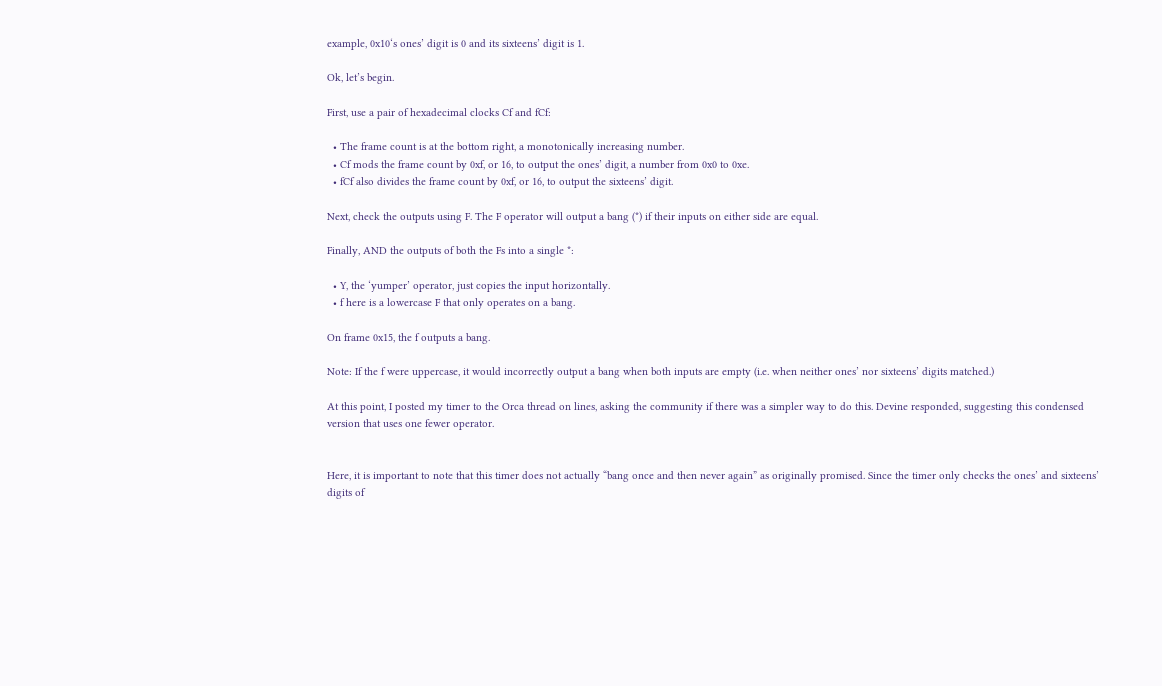example, 0x10‘s ones’ digit is 0 and its sixteens’ digit is 1.

Ok, let’s begin.

First, use a pair of hexadecimal clocks Cf and fCf:

  • The frame count is at the bottom right, a monotonically increasing number.
  • Cf mods the frame count by 0xf, or 16, to output the ones’ digit, a number from 0x0 to 0xe.
  • fCf also divides the frame count by 0xf, or 16, to output the sixteens’ digit.

Next, check the outputs using F. The F operator will output a bang (*) if their inputs on either side are equal.

Finally, AND the outputs of both the Fs into a single *:

  • Y, the ‘yumper’ operator, just copies the input horizontally.
  • f here is a lowercase F that only operates on a bang.

On frame 0x15, the f outputs a bang.

Note: If the f were uppercase, it would incorrectly output a bang when both inputs are empty (i.e. when neither ones’ nor sixteens’ digits matched.)

At this point, I posted my timer to the Orca thread on lines, asking the community if there was a simpler way to do this. Devine responded, suggesting this condensed version that uses one fewer operator.


Here, it is important to note that this timer does not actually “bang once and then never again” as originally promised. Since the timer only checks the ones’ and sixteens’ digits of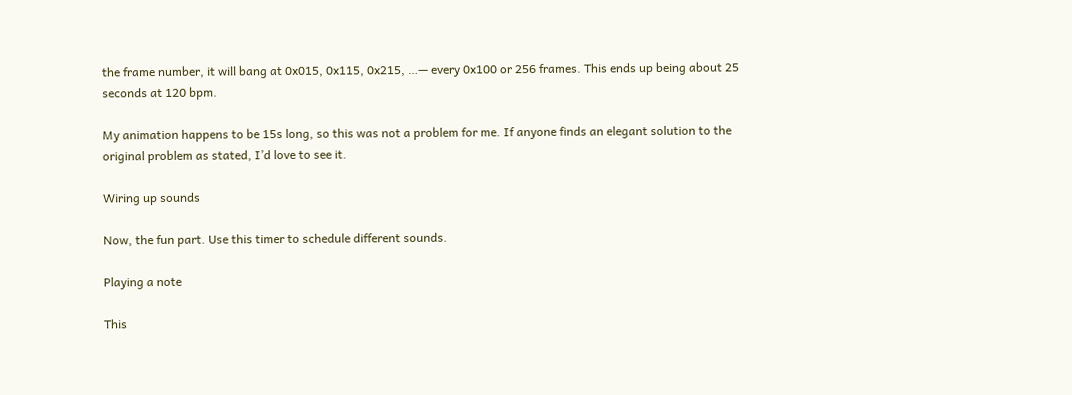the frame number, it will bang at 0x015, 0x115, 0x215, …— every 0x100 or 256 frames. This ends up being about 25 seconds at 120 bpm.

My animation happens to be 15s long, so this was not a problem for me. If anyone finds an elegant solution to the original problem as stated, I’d love to see it.

Wiring up sounds

Now, the fun part. Use this timer to schedule different sounds.

Playing a note

This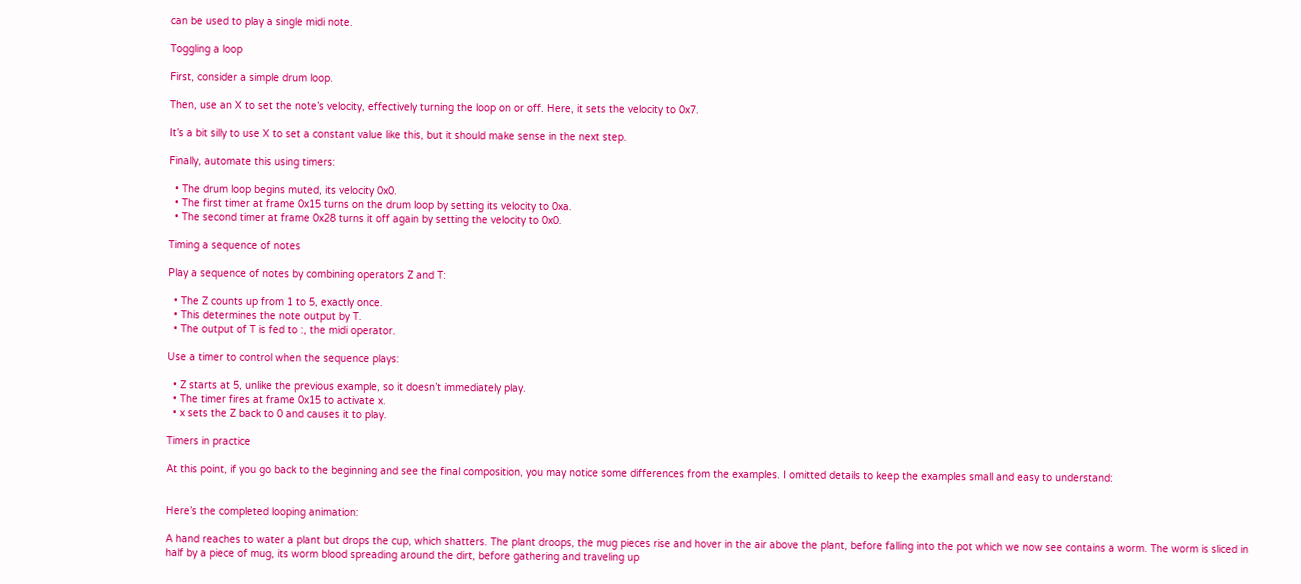can be used to play a single midi note.

Toggling a loop

First, consider a simple drum loop.

Then, use an X to set the note’s velocity, effectively turning the loop on or off. Here, it sets the velocity to 0x7.

It’s a bit silly to use X to set a constant value like this, but it should make sense in the next step.

Finally, automate this using timers:

  • The drum loop begins muted, its velocity 0x0.
  • The first timer at frame 0x15 turns on the drum loop by setting its velocity to 0xa.
  • The second timer at frame 0x28 turns it off again by setting the velocity to 0x0.

Timing a sequence of notes

Play a sequence of notes by combining operators Z and T:

  • The Z counts up from 1 to 5, exactly once.
  • This determines the note output by T.
  • The output of T is fed to :, the midi operator.

Use a timer to control when the sequence plays:

  • Z starts at 5, unlike the previous example, so it doesn’t immediately play.
  • The timer fires at frame 0x15 to activate x.
  • x sets the Z back to 0 and causes it to play.

Timers in practice

At this point, if you go back to the beginning and see the final composition, you may notice some differences from the examples. I omitted details to keep the examples small and easy to understand:


Here’s the completed looping animation:

A hand reaches to water a plant but drops the cup, which shatters. The plant droops, the mug pieces rise and hover in the air above the plant, before falling into the pot which we now see contains a worm. The worm is sliced in half by a piece of mug, its worm blood spreading around the dirt, before gathering and traveling up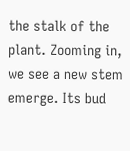the stalk of the plant. Zooming in, we see a new stem emerge. Its bud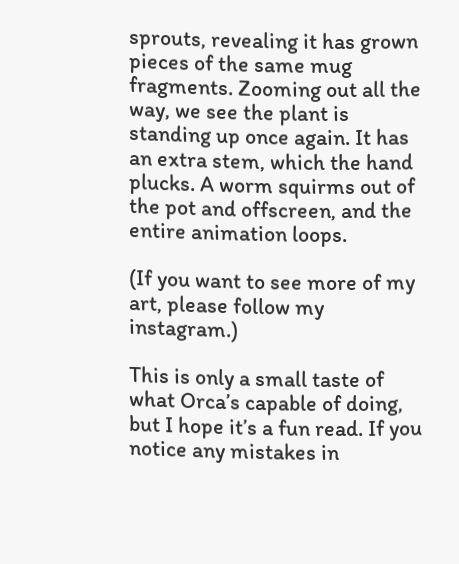sprouts, revealing it has grown pieces of the same mug fragments. Zooming out all the way, we see the plant is standing up once again. It has an extra stem, which the hand plucks. A worm squirms out of the pot and offscreen, and the entire animation loops.

(If you want to see more of my art, please follow my instagram.)

This is only a small taste of what Orca’s capable of doing, but I hope it’s a fun read. If you notice any mistakes in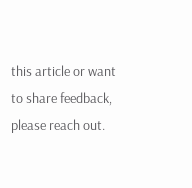this article or want to share feedback, please reach out.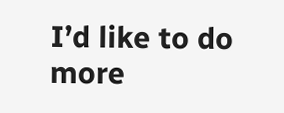I’d like to do more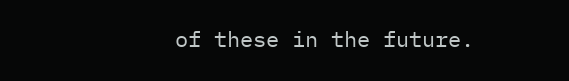of these in the future.